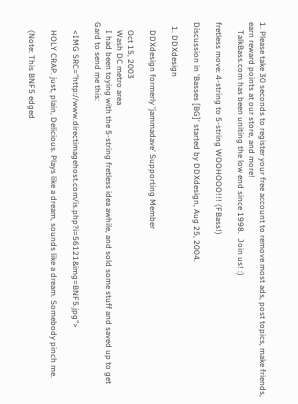1. Please take 30 seconds to register your free account to remove most ads, post topics, make friends, earn reward points at our store, and more!
    TalkBass.com has been uniting the low end since 1998.  Join us! :)

fretless move: 4-string to 5-string WOOHOOO!!! (FBass!)

Discussion in 'Basses [BG]' started by DDXdesign, Aug 25, 2004.

  1. DDXdesign

    DDXdesign formerly 'jammadave' Supporting Member

    Oct 15, 2003
    Wash DC metro area
    I had been toying with the 5-string fretless idea awhile, and sold some stuff and saved up to get Gard to send me this:

    <IMG SRC="http://www.directimagehost.com/is.php?i=56121&img=BNF5.jpg">

    HOLY CRAP. just, plain, Delicious. Plays like a dream, sounds like a dream. Somebody pinch me.

    (Note: This BNF5 edged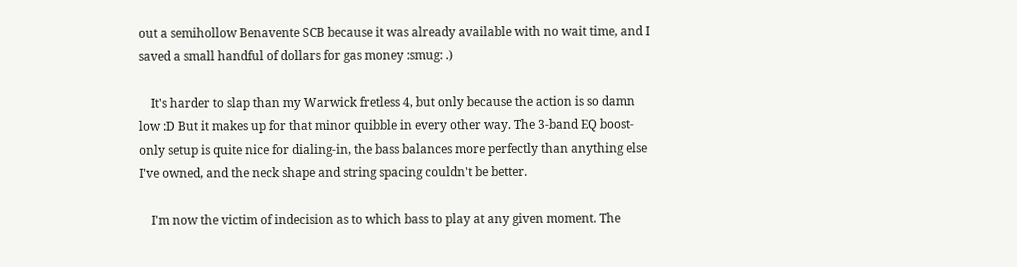out a semihollow Benavente SCB because it was already available with no wait time, and I saved a small handful of dollars for gas money :smug: .)

    It's harder to slap than my Warwick fretless 4, but only because the action is so damn low :D But it makes up for that minor quibble in every other way. The 3-band EQ boost-only setup is quite nice for dialing-in, the bass balances more perfectly than anything else I've owned, and the neck shape and string spacing couldn't be better.

    I'm now the victim of indecision as to which bass to play at any given moment. The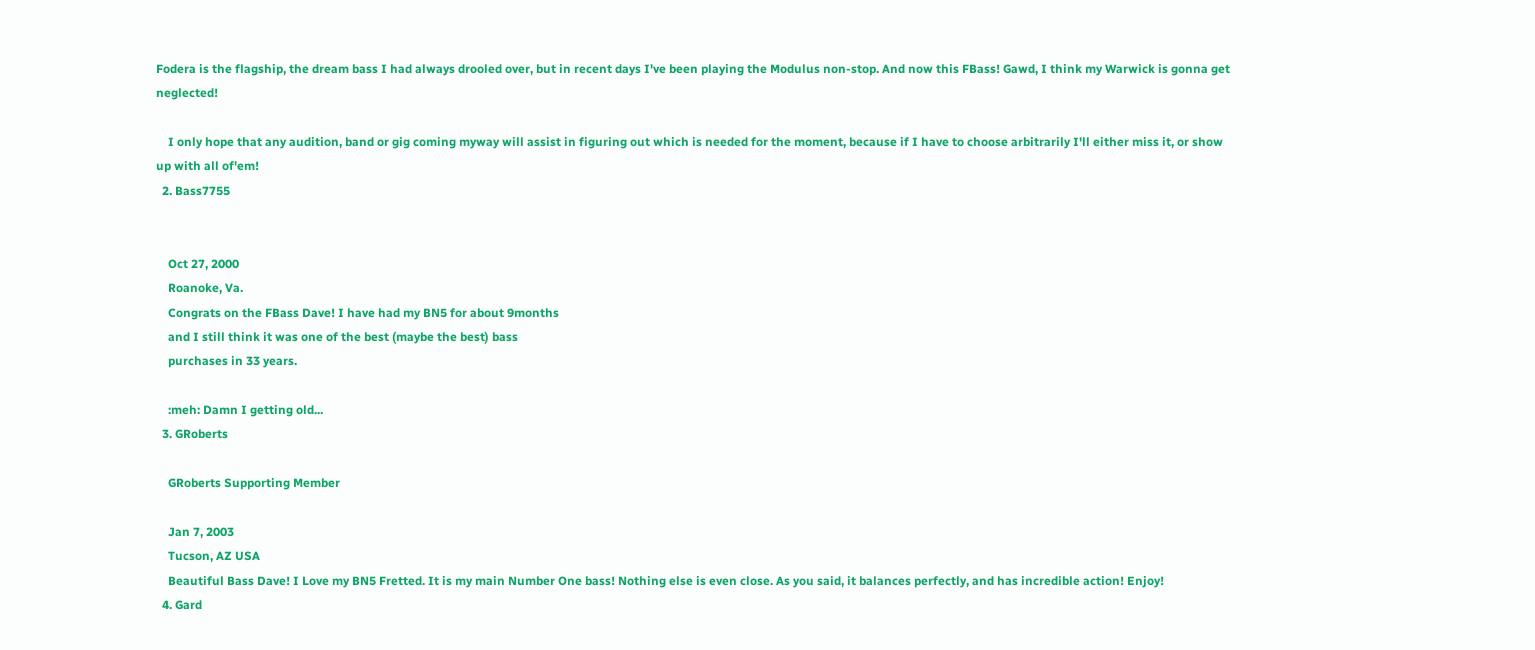Fodera is the flagship, the dream bass I had always drooled over, but in recent days I've been playing the Modulus non-stop. And now this FBass! Gawd, I think my Warwick is gonna get neglected!

    I only hope that any audition, band or gig coming myway will assist in figuring out which is needed for the moment, because if I have to choose arbitrarily I'll either miss it, or show up with all of'em!
  2. Bass7755


    Oct 27, 2000
    Roanoke, Va.
    Congrats on the FBass Dave! I have had my BN5 for about 9months
    and I still think it was one of the best (maybe the best) bass
    purchases in 33 years.

    :meh: Damn I getting old...
  3. GRoberts

    GRoberts Supporting Member

    Jan 7, 2003
    Tucson, AZ USA
    Beautiful Bass Dave! I Love my BN5 Fretted. It is my main Number One bass! Nothing else is even close. As you said, it balances perfectly, and has incredible action! Enjoy!
  4. Gard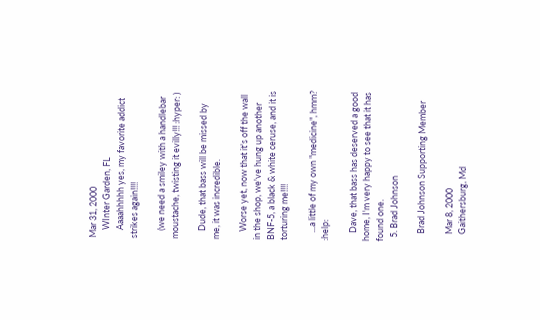Mar 31, 2000
    WInter Garden, FL
    Aaaahhhhh yes, my favorite addict strikes again!!!!

    (we need a smiley with a handlebar moustache, twisting it evilly!!! :hyper: )

    Dude, that bass will be missed by me, it was incredible.

    Worse yet, now that it's off the wall in the shop, we've hung up another BNF-5, a black & white ceruse, and it is torturing me!!!!

    ...a little of my own "medicine", hmm? :help:

    Dave, that bass has deserved a good home, I'm very happy to see that it has found one.
  5. Brad Johnson

    Brad Johnson Supporting Member

    Mar 8, 2000
    Gaithersburg, Md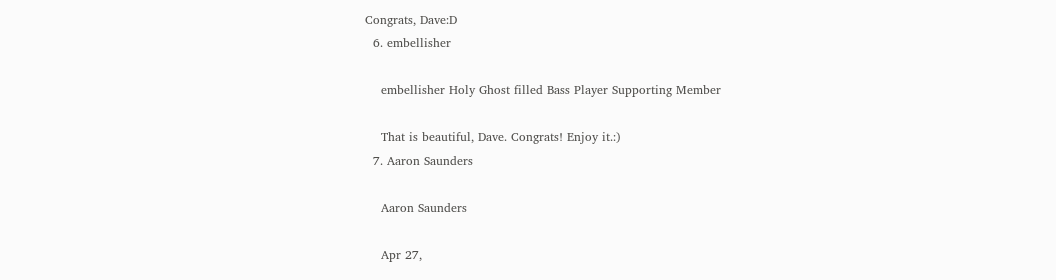Congrats, Dave:D
  6. embellisher

    embellisher Holy Ghost filled Bass Player Supporting Member

    That is beautiful, Dave. Congrats! Enjoy it.:)
  7. Aaron Saunders

    Aaron Saunders

    Apr 27,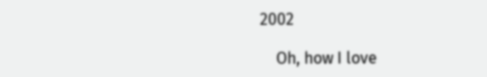2002

    Oh, how I love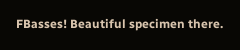FBasses! Beautiful specimen there.